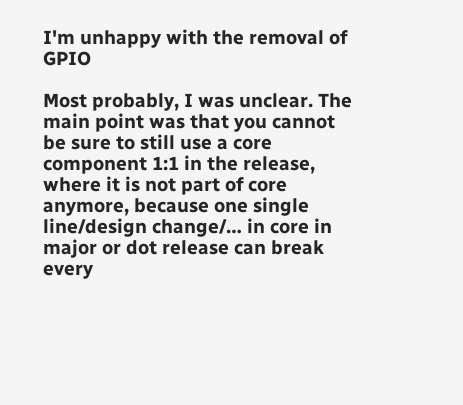I'm unhappy with the removal of GPIO

Most probably, I was unclear. The main point was that you cannot be sure to still use a core component 1:1 in the release, where it is not part of core anymore, because one single line/design change/… in core in major or dot release can break every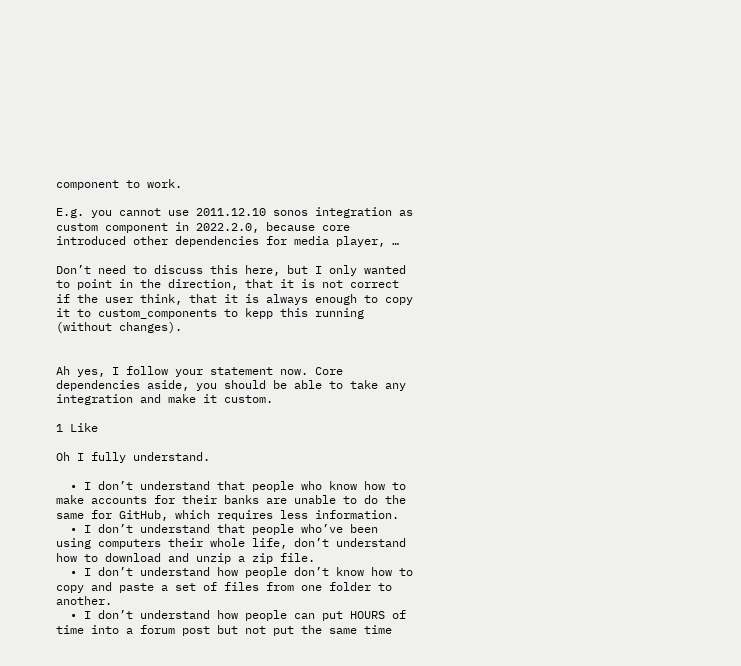component to work.

E.g. you cannot use 2011.12.10 sonos integration as custom component in 2022.2.0, because core introduced other dependencies for media player, …

Don’t need to discuss this here, but I only wanted to point in the direction, that it is not correct if the user think, that it is always enough to copy it to custom_components to kepp this running (without changes).


Ah yes, I follow your statement now. Core dependencies aside, you should be able to take any integration and make it custom.

1 Like

Oh I fully understand.

  • I don’t understand that people who know how to make accounts for their banks are unable to do the same for GitHub, which requires less information.
  • I don’t understand that people who’ve been using computers their whole life, don’t understand how to download and unzip a zip file.
  • I don’t understand how people don’t know how to copy and paste a set of files from one folder to another.
  • I don’t understand how people can put HOURS of time into a forum post but not put the same time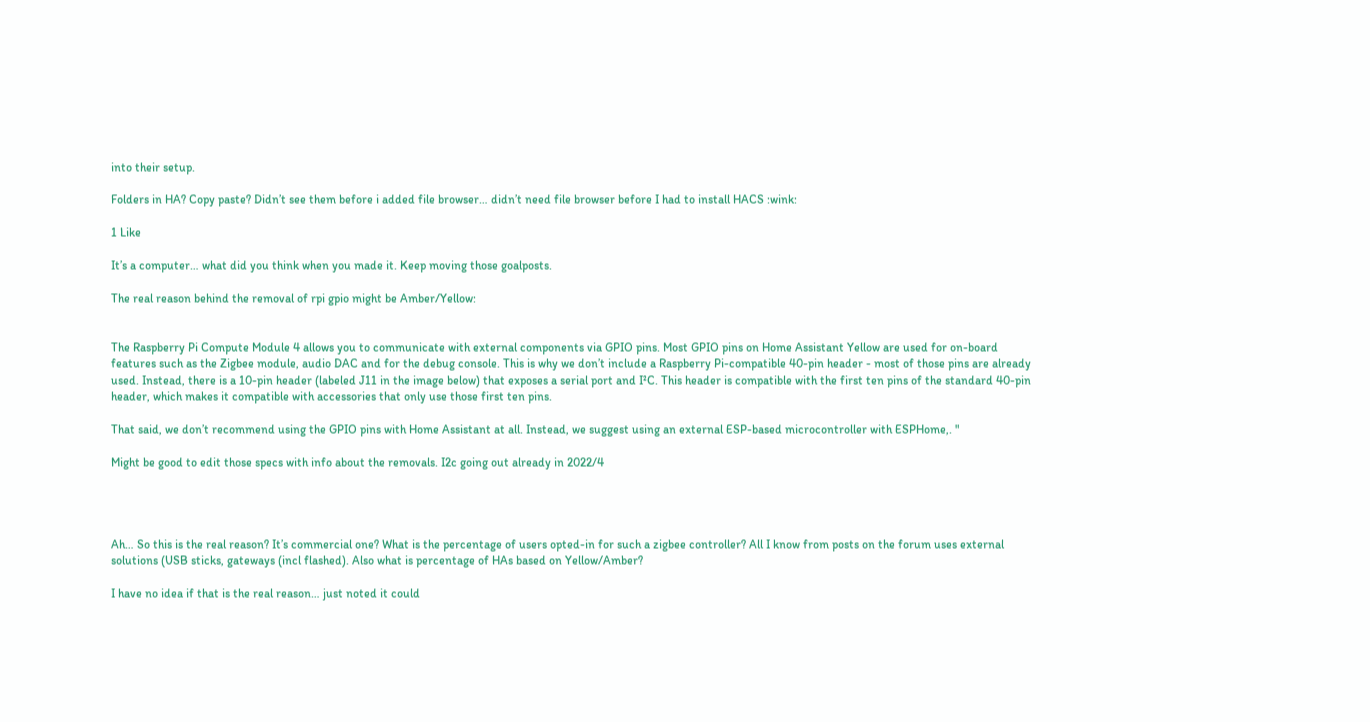into their setup.

Folders in HA? Copy paste? Didn’t see them before i added file browser… didn’t need file browser before I had to install HACS :wink:

1 Like

It’s a computer… what did you think when you made it. Keep moving those goalposts.

The real reason behind the removal of rpi gpio might be Amber/Yellow:


The Raspberry Pi Compute Module 4 allows you to communicate with external components via GPIO pins. Most GPIO pins on Home Assistant Yellow are used for on-board features such as the Zigbee module, audio DAC and for the debug console. This is why we don’t include a Raspberry Pi-compatible 40-pin header - most of those pins are already used. Instead, there is a 10-pin header (labeled J11 in the image below) that exposes a serial port and I²C. This header is compatible with the first ten pins of the standard 40-pin header, which makes it compatible with accessories that only use those first ten pins.

That said, we don’t recommend using the GPIO pins with Home Assistant at all. Instead, we suggest using an external ESP-based microcontroller with ESPHome,. "

Might be good to edit those specs with info about the removals. I2c going out already in 2022/4




Ah… So this is the real reason? It’s commercial one? What is the percentage of users opted-in for such a zigbee controller? All I know from posts on the forum uses external solutions (USB sticks, gateways (incl flashed). Also what is percentage of HAs based on Yellow/Amber?

I have no idea if that is the real reason… just noted it could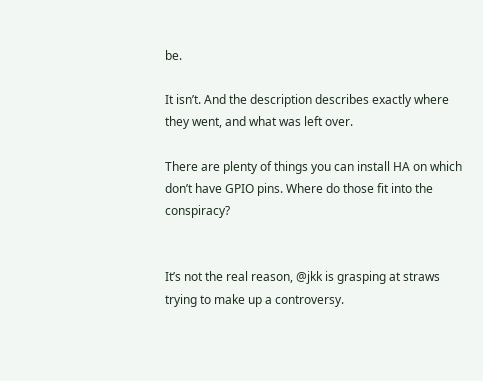be.

It isn’t. And the description describes exactly where they went, and what was left over.

There are plenty of things you can install HA on which don’t have GPIO pins. Where do those fit into the conspiracy?


It’s not the real reason, @jkk is grasping at straws trying to make up a controversy.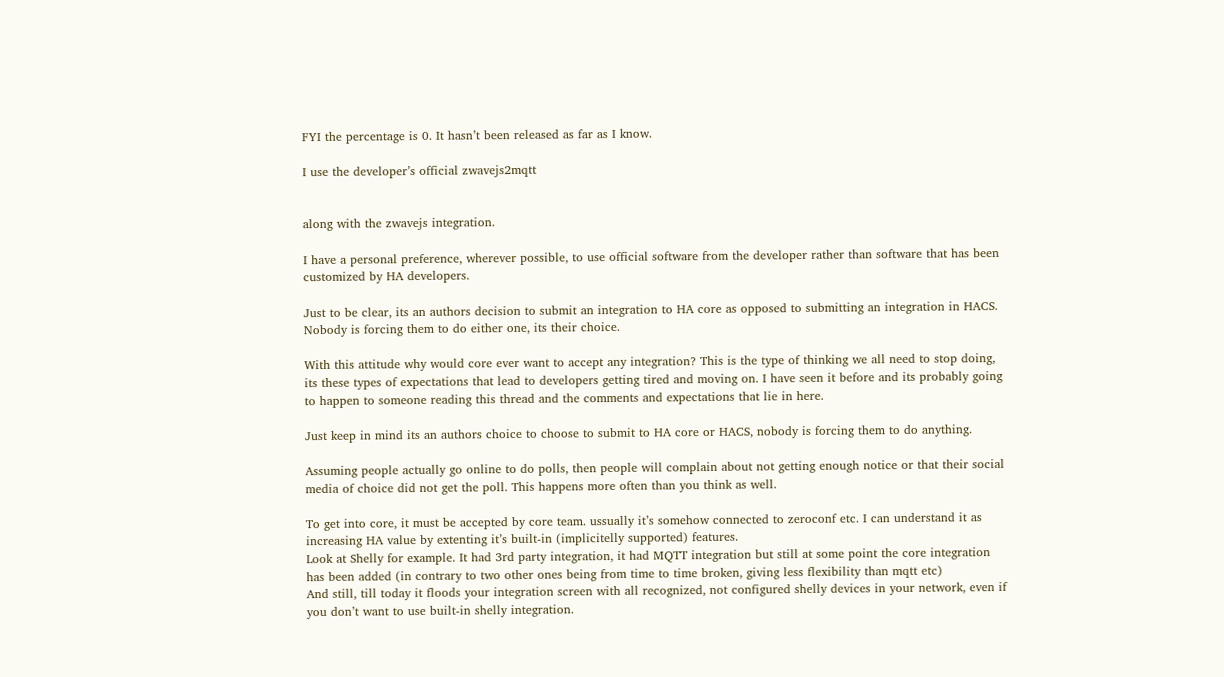FYI the percentage is 0. It hasn’t been released as far as I know.

I use the developer’s official zwavejs2mqtt


along with the zwavejs integration.

I have a personal preference, wherever possible, to use official software from the developer rather than software that has been customized by HA developers.

Just to be clear, its an authors decision to submit an integration to HA core as opposed to submitting an integration in HACS. Nobody is forcing them to do either one, its their choice.

With this attitude why would core ever want to accept any integration? This is the type of thinking we all need to stop doing, its these types of expectations that lead to developers getting tired and moving on. I have seen it before and its probably going to happen to someone reading this thread and the comments and expectations that lie in here.

Just keep in mind its an authors choice to choose to submit to HA core or HACS, nobody is forcing them to do anything.

Assuming people actually go online to do polls, then people will complain about not getting enough notice or that their social media of choice did not get the poll. This happens more often than you think as well.

To get into core, it must be accepted by core team. ussually it’s somehow connected to zeroconf etc. I can understand it as increasing HA value by extenting it’s built-in (implicitelly supported) features.
Look at Shelly for example. It had 3rd party integration, it had MQTT integration but still at some point the core integration has been added (in contrary to two other ones being from time to time broken, giving less flexibility than mqtt etc)
And still, till today it floods your integration screen with all recognized, not configured shelly devices in your network, even if you don’t want to use built-in shelly integration.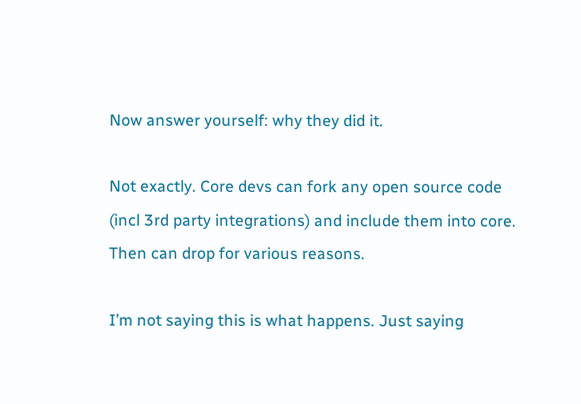Now answer yourself: why they did it.

Not exactly. Core devs can fork any open source code (incl 3rd party integrations) and include them into core. Then can drop for various reasons.

I’m not saying this is what happens. Just saying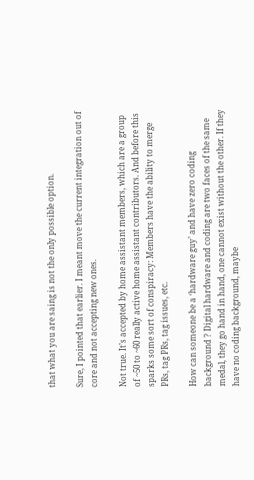that what you are saing is not the only possible option.

Sure, I pointed that earlier. I meant move the current integration out of core and not accepting new ones.

Not true. It’s accepted by home assistant members, which are a group of ~50 to ~60 really active home assistant contributors. And before this sparks some sort of conspiracy: Members have the ability to merge PRs, tag PRs, tag issues, etc.

How can someone be a ‘hardware guy’ and have zero coding background ? Digital hardware and coding are two faces of the same medal, they go hand in hand, one cannot exist without the other. If they have no coding background, maybe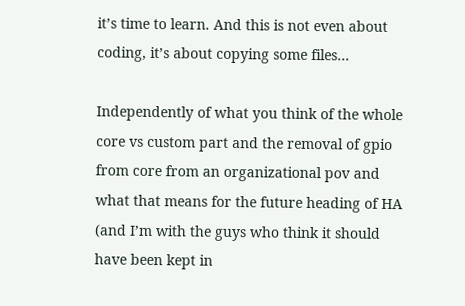it’s time to learn. And this is not even about coding, it’s about copying some files…

Independently of what you think of the whole core vs custom part and the removal of gpio from core from an organizational pov and what that means for the future heading of HA (and I’m with the guys who think it should have been kept in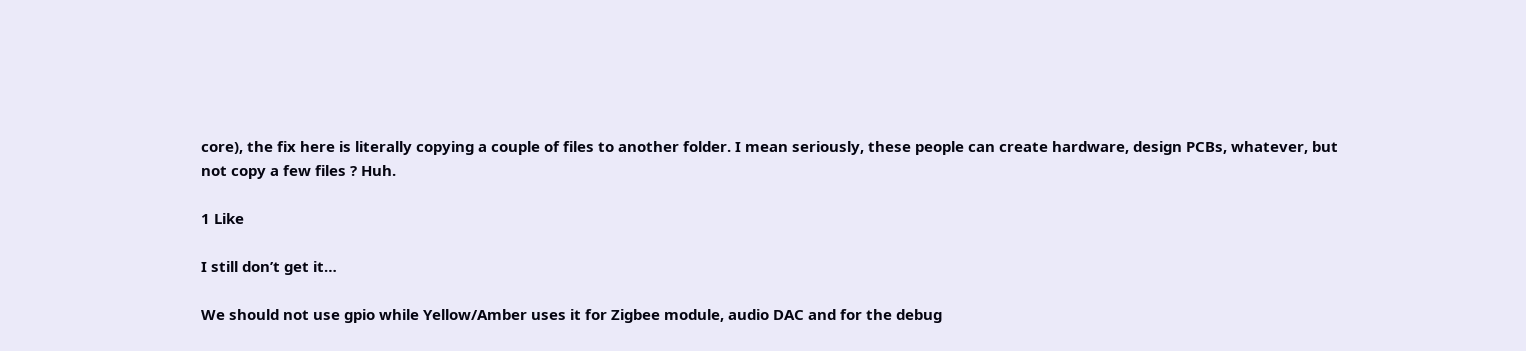core), the fix here is literally copying a couple of files to another folder. I mean seriously, these people can create hardware, design PCBs, whatever, but not copy a few files ? Huh.

1 Like

I still don’t get it…

We should not use gpio while Yellow/Amber uses it for Zigbee module, audio DAC and for the debug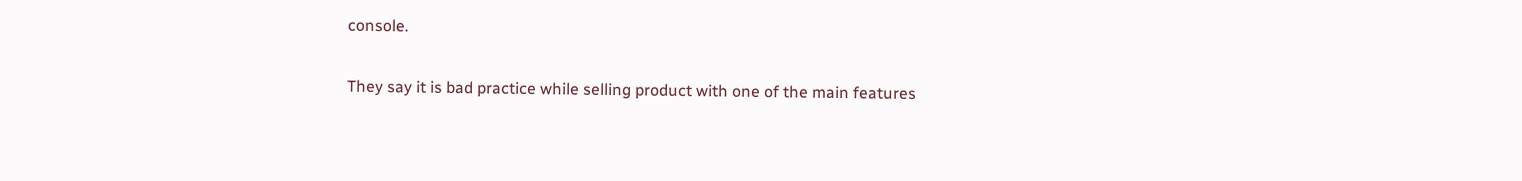console.

They say it is bad practice while selling product with one of the main features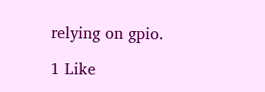relying on gpio.

1 Like